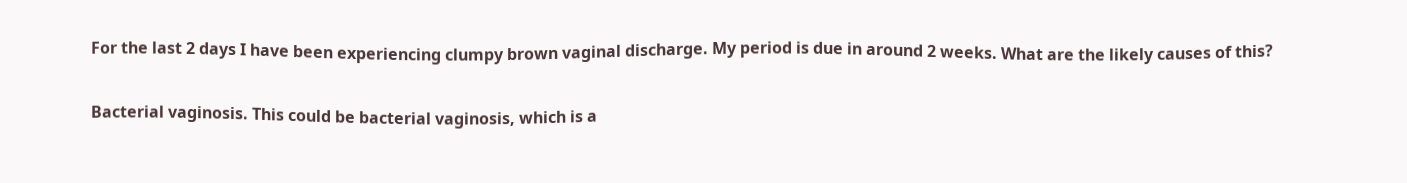For the last 2 days I have been experiencing clumpy brown vaginal discharge. My period is due in around 2 weeks. What are the likely causes of this?

Bacterial vaginosis. This could be bacterial vaginosis, which is a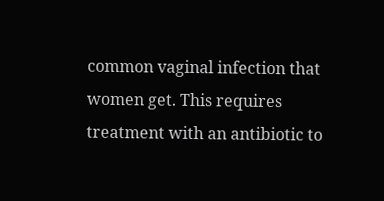common vaginal infection that women get. This requires treatment with an antibiotic to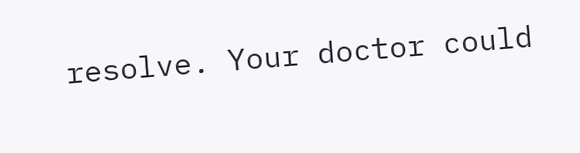resolve. Your doctor could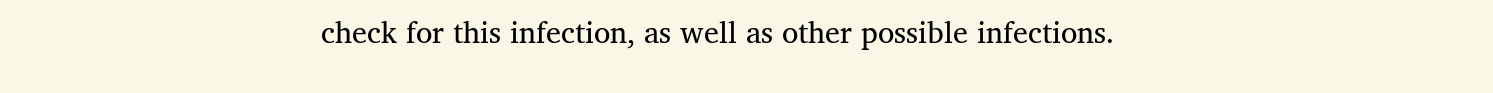check for this infection, as well as other possible infections.